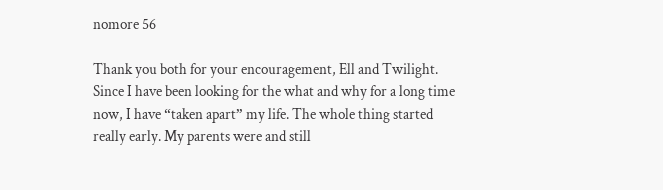nomore 56

Thank you both for your encouragement, Ell and Twilight. Since I have been looking for the what and why for a long time now, I have “taken apart” my life. The whole thing started really early. My parents were and still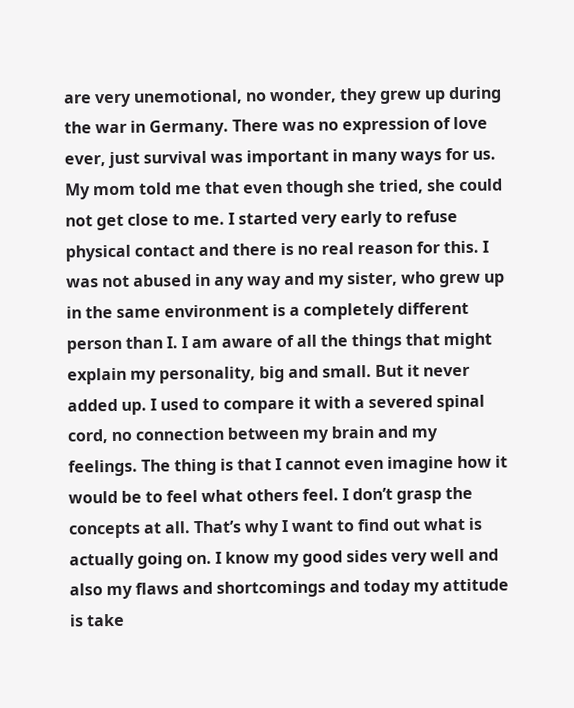are very unemotional, no wonder, they grew up during the war in Germany. There was no expression of love ever, just survival was important in many ways for us. My mom told me that even though she tried, she could not get close to me. I started very early to refuse physical contact and there is no real reason for this. I was not abused in any way and my sister, who grew up in the same environment is a completely different person than I. I am aware of all the things that might explain my personality, big and small. But it never added up. I used to compare it with a severed spinal cord, no connection between my brain and my feelings. The thing is that I cannot even imagine how it would be to feel what others feel. I don’t grasp the concepts at all. That’s why I want to find out what is actually going on. I know my good sides very well and also my flaws and shortcomings and today my attitude is take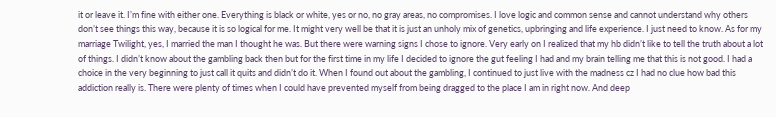it or leave it. I’m fine with either one. Everything is black or white, yes or no, no gray areas, no compromises. I love logic and common sense and cannot understand why others don’t see things this way, because it is so logical for me. It might very well be that it is just an unholy mix of genetics, upbringing and life experience. I just need to know. As for my marriage Twilight, yes, I married the man I thought he was. But there were warning signs I chose to ignore. Very early on I realized that my hb didn’t like to tell the truth about a lot of things. I didn’t know about the gambling back then but for the first time in my life I decided to ignore the gut feeling I had and my brain telling me that this is not good. I had a choice in the very beginning to just call it quits and didn’t do it. When I found out about the gambling, I continued to just live with the madness cz I had no clue how bad this addiction really is. There were plenty of times when I could have prevented myself from being dragged to the place I am in right now. And deep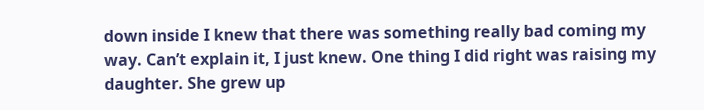down inside I knew that there was something really bad coming my way. Can’t explain it, I just knew. One thing I did right was raising my daughter. She grew up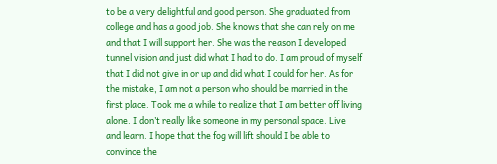to be a very delightful and good person. She graduated from college and has a good job. She knows that she can rely on me and that I will support her. She was the reason I developed tunnel vision and just did what I had to do. I am proud of myself that I did not give in or up and did what I could for her. As for the mistake, I am not a person who should be married in the first place. Took me a while to realize that I am better off living alone. I don’t really like someone in my personal space. Live and learn. I hope that the fog will lift should I be able to convince the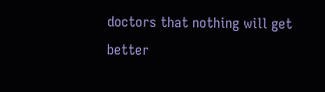doctors that nothing will get better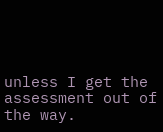unless I get the assessment out of the way.